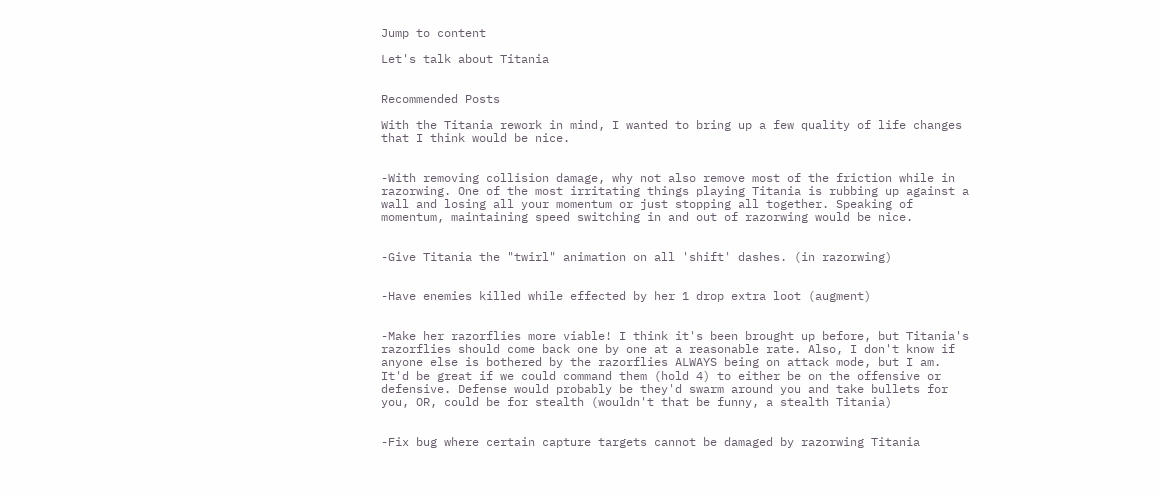Jump to content

Let's talk about Titania


Recommended Posts

With the Titania rework in mind, I wanted to bring up a few quality of life changes that I think would be nice.


-With removing collision damage, why not also remove most of the friction while in razorwing. One of the most irritating things playing Titania is rubbing up against a wall and losing all your momentum or just stopping all together. Speaking of momentum, maintaining speed switching in and out of razorwing would be nice.


-Give Titania the "twirl" animation on all 'shift' dashes. (in razorwing)


-Have enemies killed while effected by her 1 drop extra loot (augment)


-Make her razorflies more viable! I think it's been brought up before, but Titania's razorflies should come back one by one at a reasonable rate. Also, I don't know if anyone else is bothered by the razorflies ALWAYS being on attack mode, but I am. It'd be great if we could command them (hold 4) to either be on the offensive or defensive. Defense would probably be they'd swarm around you and take bullets for you, OR, could be for stealth (wouldn't that be funny, a stealth Titania)


-Fix bug where certain capture targets cannot be damaged by razorwing Titania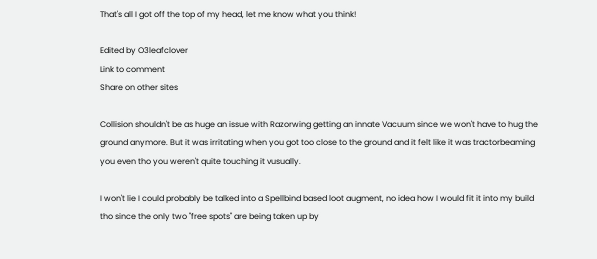That's all I got off the top of my head, let me know what you think!

Edited by O3leafclover
Link to comment
Share on other sites

Collision shouldn't be as huge an issue with Razorwing getting an innate Vacuum since we won't have to hug the ground anymore. But it was irritating when you got too close to the ground and it felt like it was tractorbeaming you even tho you weren't quite touching it vusually.

I won't lie I could probably be talked into a Spellbind based loot augment, no idea how I would fit it into my build tho since the only two "free spots" are being taken up by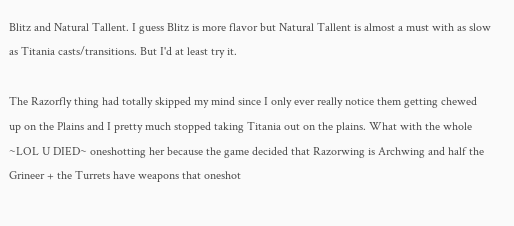Blitz and Natural Tallent. I guess Blitz is more flavor but Natural Tallent is almost a must with as slow as Titania casts/transitions. But I'd at least try it.

The Razorfly thing had totally skipped my mind since I only ever really notice them getting chewed up on the Plains and I pretty much stopped taking Titania out on the plains. What with the whole ~LOL U DIED~ oneshotting her because the game decided that Razorwing is Archwing and half the Grineer + the Turrets have weapons that oneshot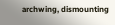archwing, dismounting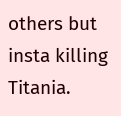others but insta killing Titania.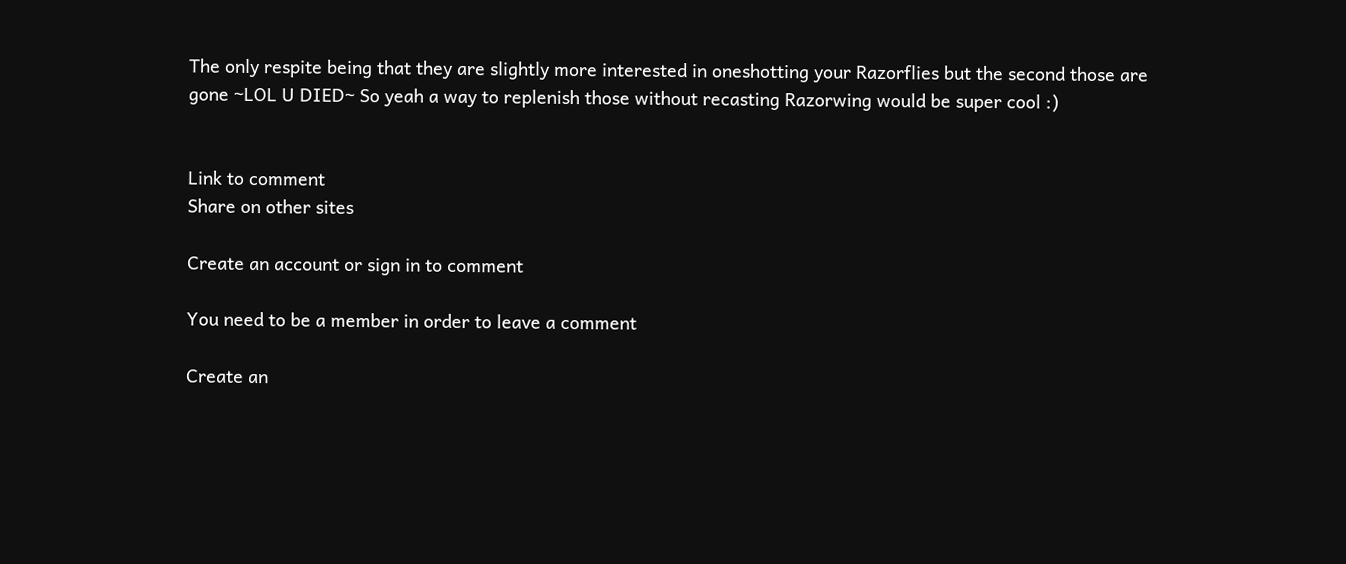The only respite being that they are slightly more interested in oneshotting your Razorflies but the second those are gone ~LOL U DIED~ So yeah a way to replenish those without recasting Razorwing would be super cool :)


Link to comment
Share on other sites

Create an account or sign in to comment

You need to be a member in order to leave a comment

Create an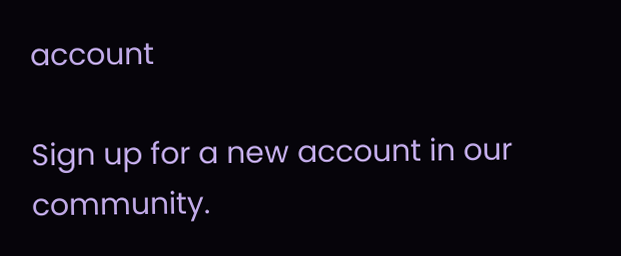account

Sign up for a new account in our community.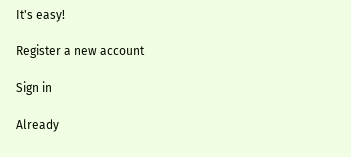It's easy!

Register a new account

Sign in

Already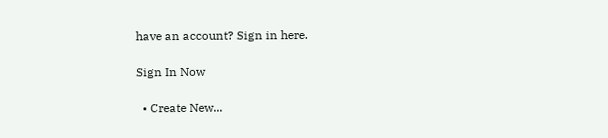have an account? Sign in here.

Sign In Now

  • Create New...